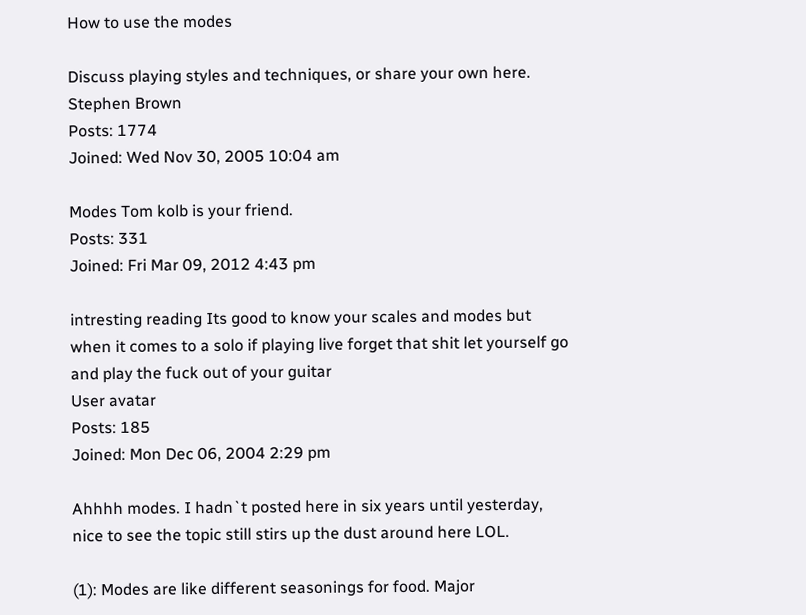How to use the modes

Discuss playing styles and techniques, or share your own here.
Stephen Brown
Posts: 1774
Joined: Wed Nov 30, 2005 10:04 am

Modes Tom kolb is your friend.
Posts: 331
Joined: Fri Mar 09, 2012 4:43 pm

intresting reading Its good to know your scales and modes but when it comes to a solo if playing live forget that shit let yourself go and play the fuck out of your guitar
User avatar
Posts: 185
Joined: Mon Dec 06, 2004 2:29 pm

Ahhhh modes. I hadn`t posted here in six years until yesterday, nice to see the topic still stirs up the dust around here LOL.

(1): Modes are like different seasonings for food. Major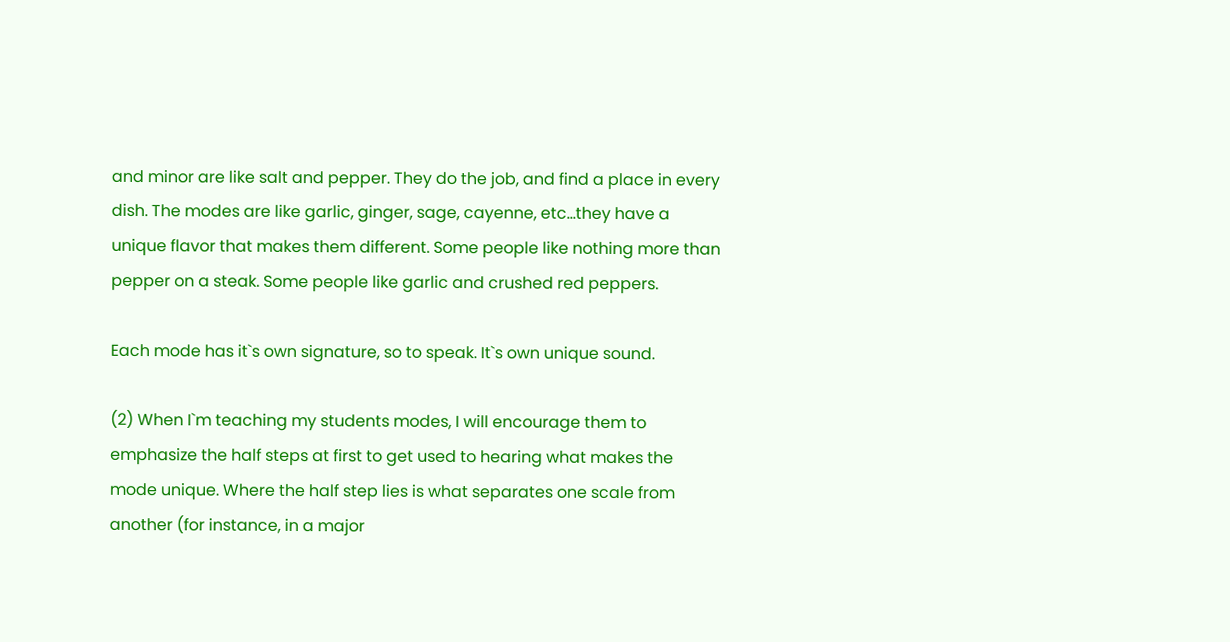and minor are like salt and pepper. They do the job, and find a place in every dish. The modes are like garlic, ginger, sage, cayenne, etc...they have a unique flavor that makes them different. Some people like nothing more than pepper on a steak. Some people like garlic and crushed red peppers.

Each mode has it`s own signature, so to speak. It`s own unique sound.

(2) When I`m teaching my students modes, I will encourage them to emphasize the half steps at first to get used to hearing what makes the mode unique. Where the half step lies is what separates one scale from another (for instance, in a major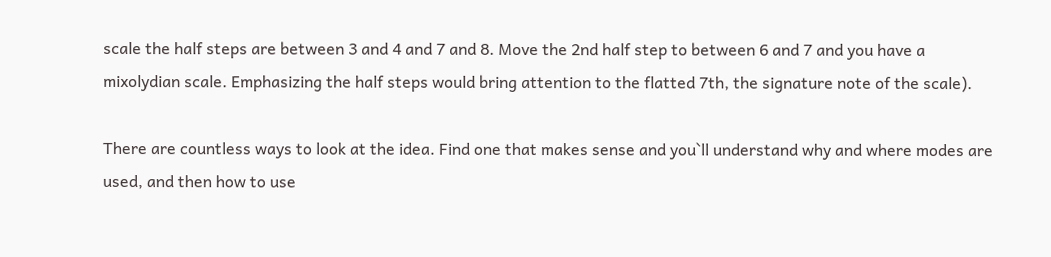scale the half steps are between 3 and 4 and 7 and 8. Move the 2nd half step to between 6 and 7 and you have a mixolydian scale. Emphasizing the half steps would bring attention to the flatted 7th, the signature note of the scale).

There are countless ways to look at the idea. Find one that makes sense and you`ll understand why and where modes are used, and then how to use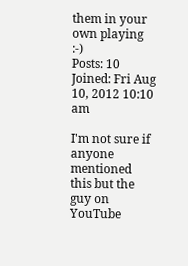them in your own playing :-)
Posts: 10
Joined: Fri Aug 10, 2012 10:10 am

I'm not sure if anyone mentioned this but the guy on YouTube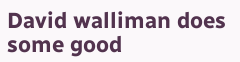David walliman does some good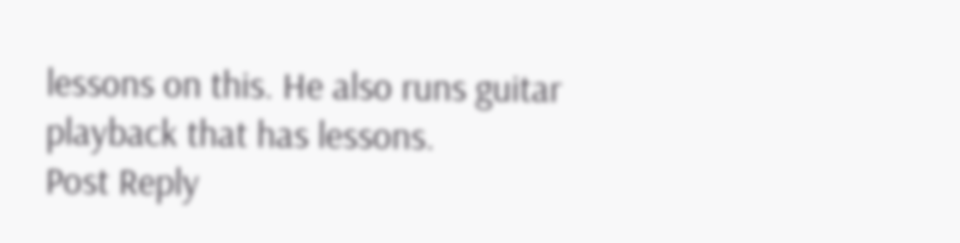lessons on this. He also runs guitar playback that has lessons.
Post Reply